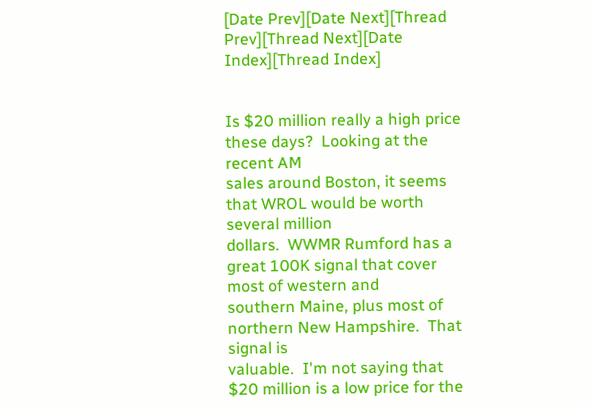[Date Prev][Date Next][Thread Prev][Thread Next][Date Index][Thread Index]


Is $20 million really a high price these days?  Looking at the recent AM
sales around Boston, it seems that WROL would be worth several million
dollars.  WWMR Rumford has a great 100K signal that cover most of western and
southern Maine, plus most of northern New Hampshire.  That signal is
valuable.  I'm not saying that $20 million is a low price for the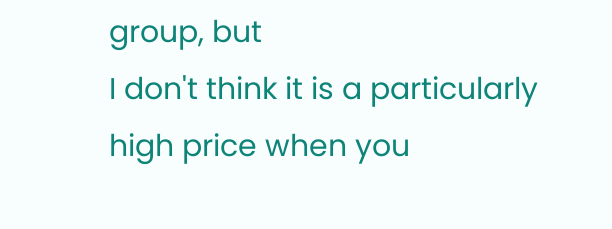group, but
I don't think it is a particularly high price when you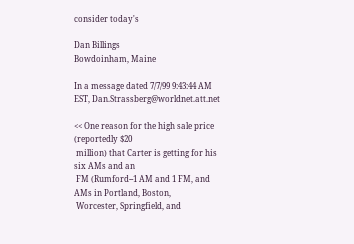consider today's

Dan Billings
Bowdoinham, Maine

In a message dated 7/7/99 9:43:44 AM EST, Dan.Strassberg@worldnet.att.net

<< One reason for the high sale price (reportedly $20
 million) that Carter is getting for his six AMs and an
 FM (Rumford--1 AM and 1 FM, and AMs in Portland, Boston,
 Worcester, Springfield, and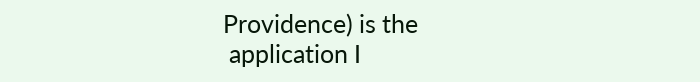Providence) is the
 application I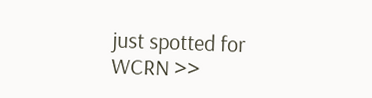just spotted for WCRN >>